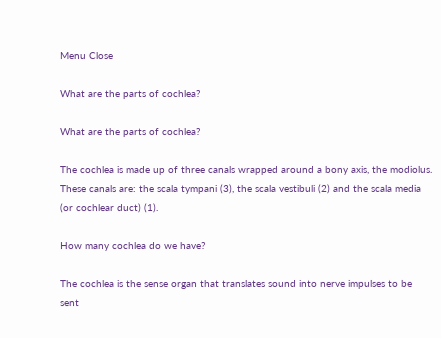Menu Close

What are the parts of cochlea?

What are the parts of cochlea?

The cochlea is made up of three canals wrapped around a bony axis, the modiolus. These canals are: the scala tympani (3), the scala vestibuli (2) and the scala media (or cochlear duct) (1).

How many cochlea do we have?

The cochlea is the sense organ that translates sound into nerve impulses to be sent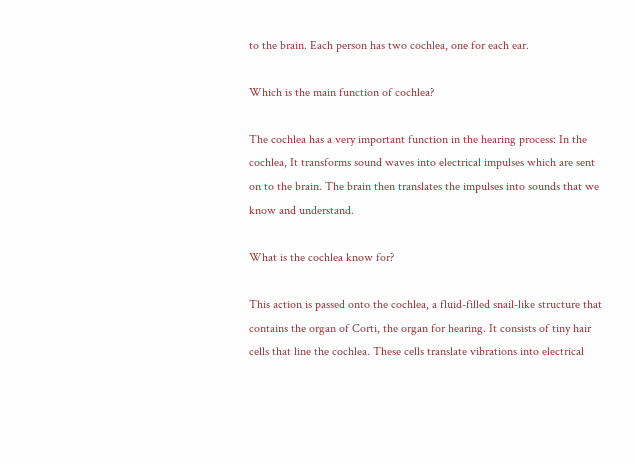to the brain. Each person has two cochlea, one for each ear.

Which is the main function of cochlea?

The cochlea has a very important function in the hearing process: In the cochlea, It transforms sound waves into electrical impulses which are sent on to the brain. The brain then translates the impulses into sounds that we know and understand.

What is the cochlea know for?

This action is passed onto the cochlea, a fluid-filled snail-like structure that contains the organ of Corti, the organ for hearing. It consists of tiny hair cells that line the cochlea. These cells translate vibrations into electrical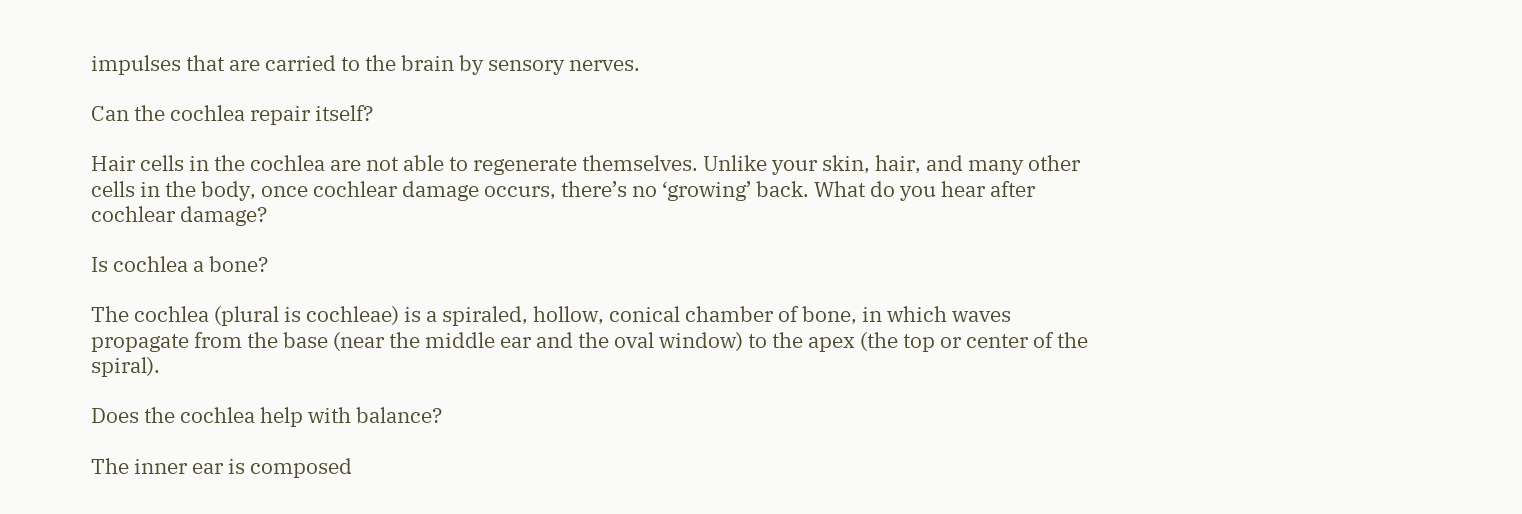impulses that are carried to the brain by sensory nerves.

Can the cochlea repair itself?

Hair cells in the cochlea are not able to regenerate themselves. Unlike your skin, hair, and many other cells in the body, once cochlear damage occurs, there’s no ‘growing’ back. What do you hear after cochlear damage?

Is cochlea a bone?

The cochlea (plural is cochleae) is a spiraled, hollow, conical chamber of bone, in which waves propagate from the base (near the middle ear and the oval window) to the apex (the top or center of the spiral).

Does the cochlea help with balance?

The inner ear is composed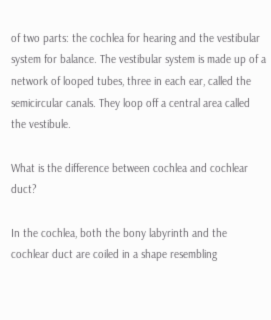of two parts: the cochlea for hearing and the vestibular system for balance. The vestibular system is made up of a network of looped tubes, three in each ear, called the semicircular canals. They loop off a central area called the vestibule.

What is the difference between cochlea and cochlear duct?

In the cochlea, both the bony labyrinth and the cochlear duct are coiled in a shape resembling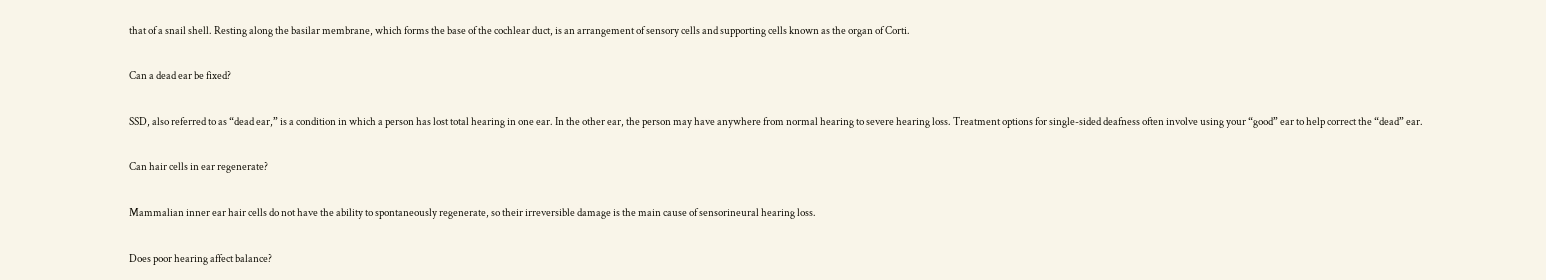that of a snail shell. Resting along the basilar membrane, which forms the base of the cochlear duct, is an arrangement of sensory cells and supporting cells known as the organ of Corti.

Can a dead ear be fixed?

SSD, also referred to as “dead ear,” is a condition in which a person has lost total hearing in one ear. In the other ear, the person may have anywhere from normal hearing to severe hearing loss. Treatment options for single-sided deafness often involve using your “good” ear to help correct the “dead” ear.

Can hair cells in ear regenerate?

Mammalian inner ear hair cells do not have the ability to spontaneously regenerate, so their irreversible damage is the main cause of sensorineural hearing loss.

Does poor hearing affect balance?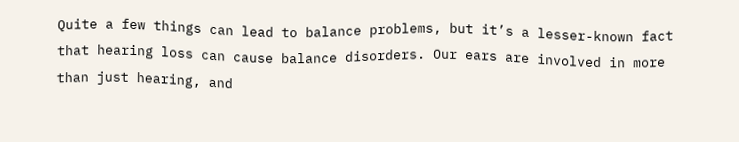Quite a few things can lead to balance problems, but it’s a lesser-known fact that hearing loss can cause balance disorders. Our ears are involved in more than just hearing, and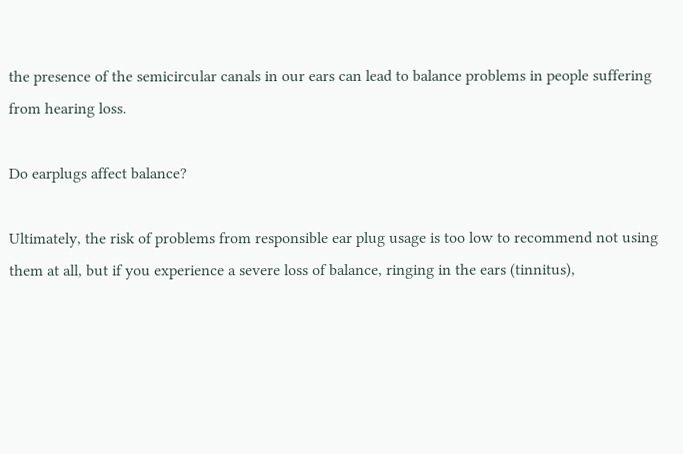the presence of the semicircular canals in our ears can lead to balance problems in people suffering from hearing loss.

Do earplugs affect balance?

Ultimately, the risk of problems from responsible ear plug usage is too low to recommend not using them at all, but if you experience a severe loss of balance, ringing in the ears (tinnitus),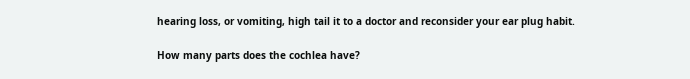hearing loss, or vomiting, high tail it to a doctor and reconsider your ear plug habit.

How many parts does the cochlea have?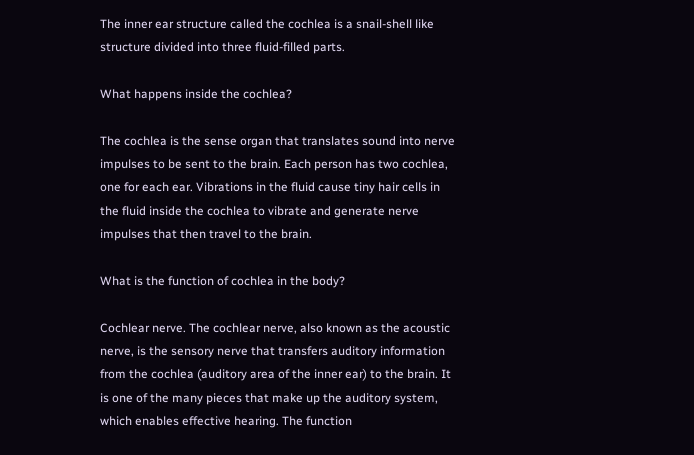The inner ear structure called the cochlea is a snail-shell like structure divided into three fluid-filled parts.

What happens inside the cochlea?

The cochlea is the sense organ that translates sound into nerve impulses to be sent to the brain. Each person has two cochlea, one for each ear. Vibrations in the fluid cause tiny hair cells in the fluid inside the cochlea to vibrate and generate nerve impulses that then travel to the brain.

What is the function of cochlea in the body?

Cochlear nerve. The cochlear nerve, also known as the acoustic nerve, is the sensory nerve that transfers auditory information from the cochlea (auditory area of the inner ear) to the brain. It is one of the many pieces that make up the auditory system, which enables effective hearing. The function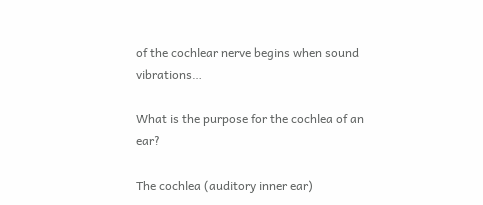of the cochlear nerve begins when sound vibrations…

What is the purpose for the cochlea of an ear?

The cochlea (auditory inner ear)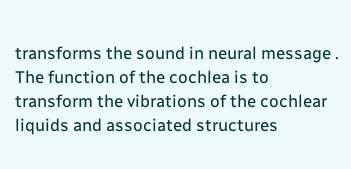transforms the sound in neural message . The function of the cochlea is to transform the vibrations of the cochlear liquids and associated structures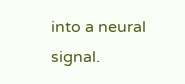into a neural signal.